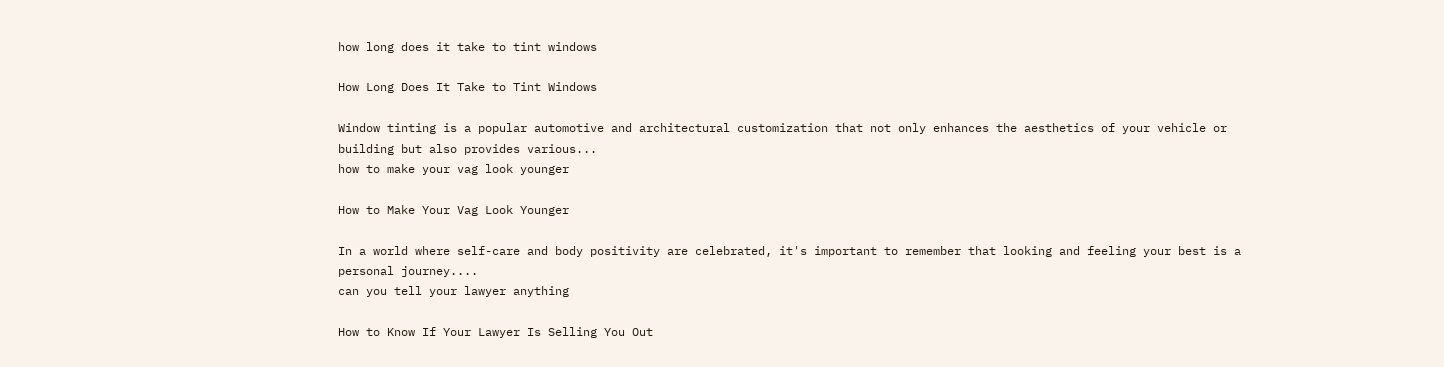how long does it take to tint windows

How Long Does It Take to Tint Windows

Window tinting is a popular automotive and architectural customization that not only enhances the aesthetics of your vehicle or building but also provides various...
how to make your vag look younger

How to Make Your Vag Look Younger

In a world where self-care and body positivity are celebrated, it's important to remember that looking and feeling your best is a personal journey....
can you tell your lawyer anything

How to Know If Your Lawyer Is Selling You Out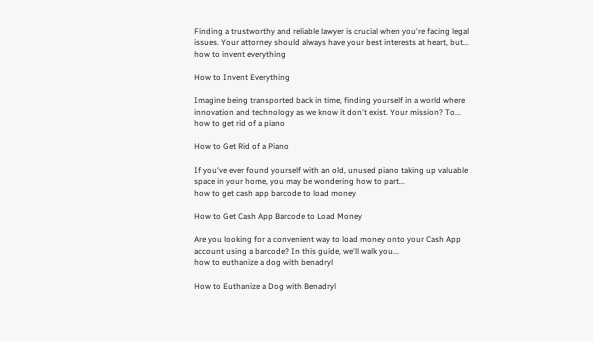Finding a trustworthy and reliable lawyer is crucial when you're facing legal issues. Your attorney should always have your best interests at heart, but...
how to invent everything

How to Invent Everything

Imagine being transported back in time, finding yourself in a world where innovation and technology as we know it don't exist. Your mission? To...
how to get rid of a piano

How to Get Rid of a Piano

If you've ever found yourself with an old, unused piano taking up valuable space in your home, you may be wondering how to part...
how to get cash app barcode to load money

How to Get Cash App Barcode to Load Money

Are you looking for a convenient way to load money onto your Cash App account using a barcode? In this guide, we'll walk you...
how to euthanize a dog with benadryl

How to Euthanize a Dog with Benadryl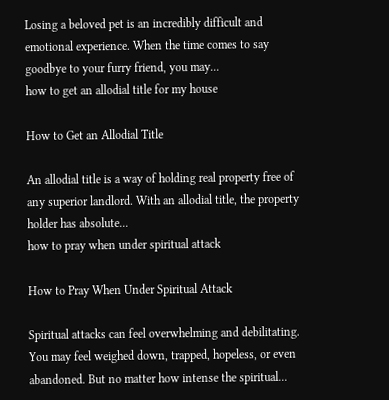Losing a beloved pet is an incredibly difficult and emotional experience. When the time comes to say goodbye to your furry friend, you may...
how to get an allodial title for my house

How to Get an Allodial Title

An allodial title is a way of holding real property free of any superior landlord. With an allodial title, the property holder has absolute...
how to pray when under spiritual attack

How to Pray When Under Spiritual Attack

Spiritual attacks can feel overwhelming and debilitating. You may feel weighed down, trapped, hopeless, or even abandoned. But no matter how intense the spiritual...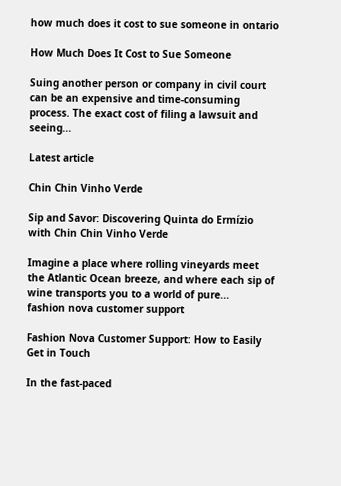how much does it cost to sue someone in ontario

How Much Does It Cost to Sue Someone

Suing another person or company in civil court can be an expensive and time-consuming process. The exact cost of filing a lawsuit and seeing...

Latest article

Chin Chin Vinho Verde

Sip and Savor: Discovering Quinta do Ermízio with Chin Chin Vinho Verde

Imagine a place where rolling vineyards meet the Atlantic Ocean breeze, and where each sip of wine transports you to a world of pure...
fashion nova customer support

Fashion Nova Customer Support: How to Easily Get in Touch

In the fast-paced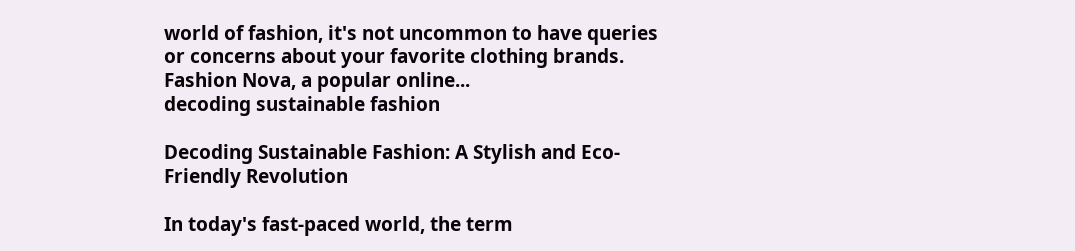world of fashion, it's not uncommon to have queries or concerns about your favorite clothing brands. Fashion Nova, a popular online...
decoding sustainable fashion

Decoding Sustainable Fashion: A Stylish and Eco-Friendly Revolution

In today's fast-paced world, the term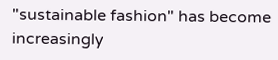"sustainable fashion" has become increasingly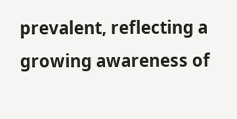prevalent, reflecting a growing awareness of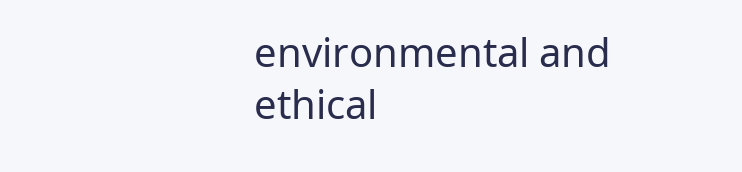environmental and ethical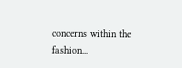concerns within the fashion...